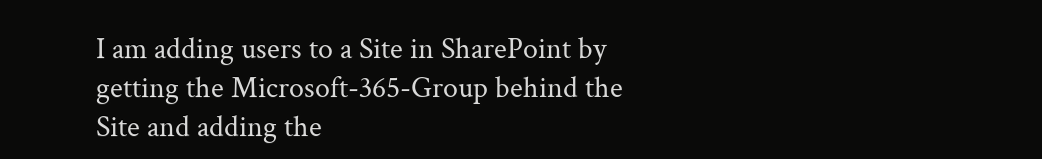I am adding users to a Site in SharePoint by getting the Microsoft-365-Group behind the Site and adding the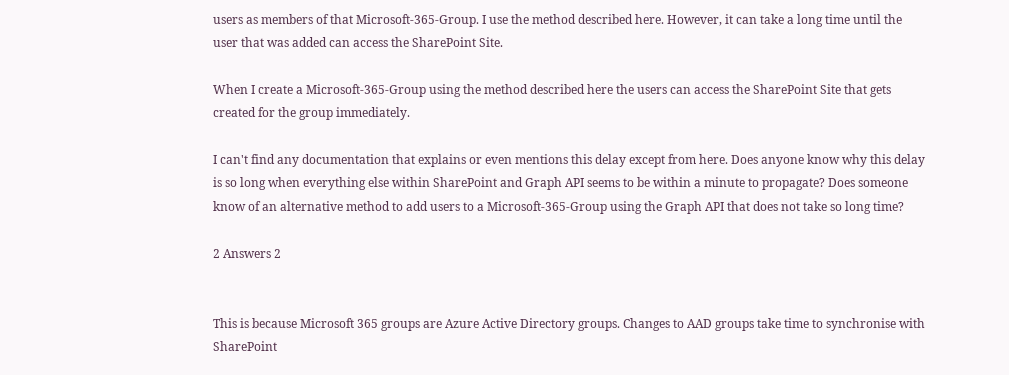users as members of that Microsoft-365-Group. I use the method described here. However, it can take a long time until the user that was added can access the SharePoint Site.

When I create a Microsoft-365-Group using the method described here the users can access the SharePoint Site that gets created for the group immediately.

I can't find any documentation that explains or even mentions this delay except from here. Does anyone know why this delay is so long when everything else within SharePoint and Graph API seems to be within a minute to propagate? Does someone know of an alternative method to add users to a Microsoft-365-Group using the Graph API that does not take so long time?

2 Answers 2


This is because Microsoft 365 groups are Azure Active Directory groups. Changes to AAD groups take time to synchronise with SharePoint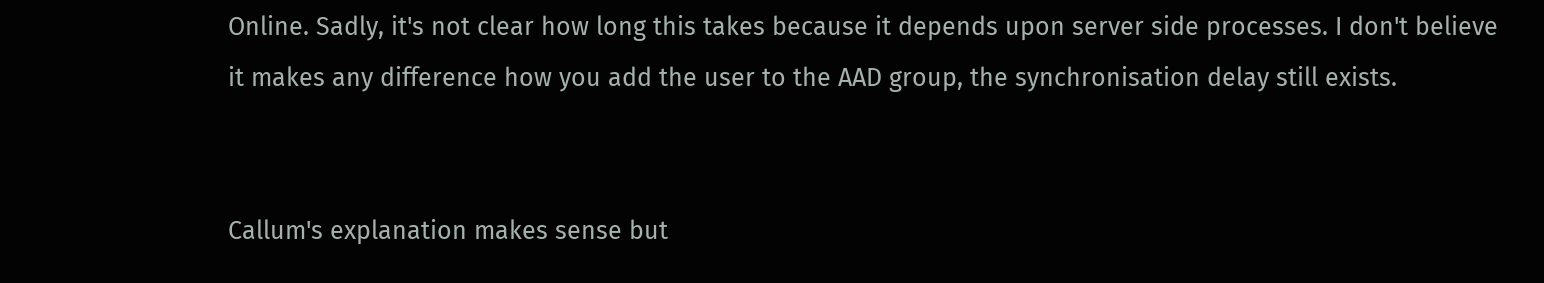Online. Sadly, it's not clear how long this takes because it depends upon server side processes. I don't believe it makes any difference how you add the user to the AAD group, the synchronisation delay still exists.


Callum's explanation makes sense but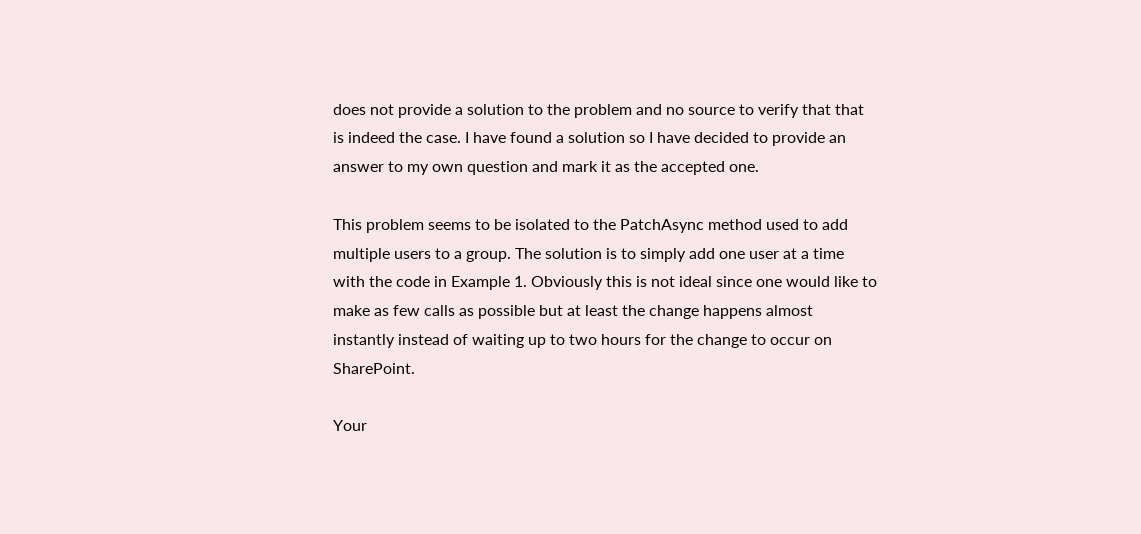does not provide a solution to the problem and no source to verify that that is indeed the case. I have found a solution so I have decided to provide an answer to my own question and mark it as the accepted one.

This problem seems to be isolated to the PatchAsync method used to add multiple users to a group. The solution is to simply add one user at a time with the code in Example 1. Obviously this is not ideal since one would like to make as few calls as possible but at least the change happens almost instantly instead of waiting up to two hours for the change to occur on SharePoint.

Your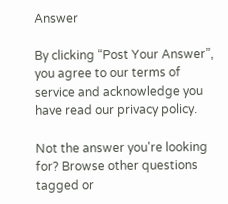Answer

By clicking “Post Your Answer”, you agree to our terms of service and acknowledge you have read our privacy policy.

Not the answer you're looking for? Browse other questions tagged or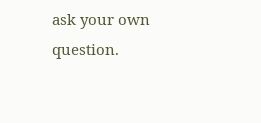ask your own question.